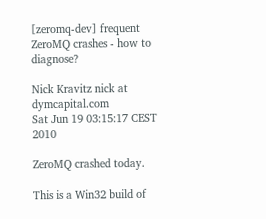[zeromq-dev] frequent ZeroMQ crashes - how to diagnose?

Nick Kravitz nick at dymcapital.com
Sat Jun 19 03:15:17 CEST 2010

ZeroMQ crashed today.

This is a Win32 build of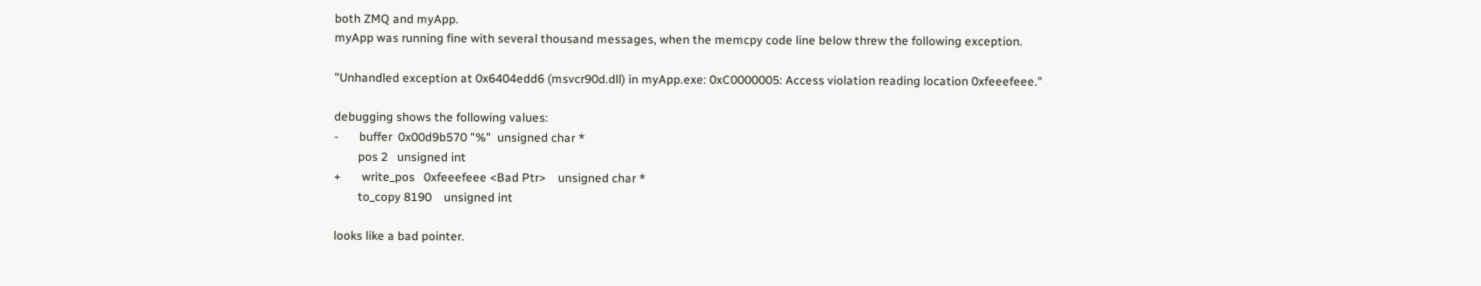both ZMQ and myApp.
myApp was running fine with several thousand messages, when the memcpy code line below threw the following exception.

"Unhandled exception at 0x6404edd6 (msvcr90d.dll) in myApp.exe: 0xC0000005: Access violation reading location 0xfeeefeee."

debugging shows the following values:
-       buffer  0x00d9b570 "%"  unsigned char *
        pos 2   unsigned int
+       write_pos   0xfeeefeee <Bad Ptr>    unsigned char *
        to_copy 8190    unsigned int

looks like a bad pointer.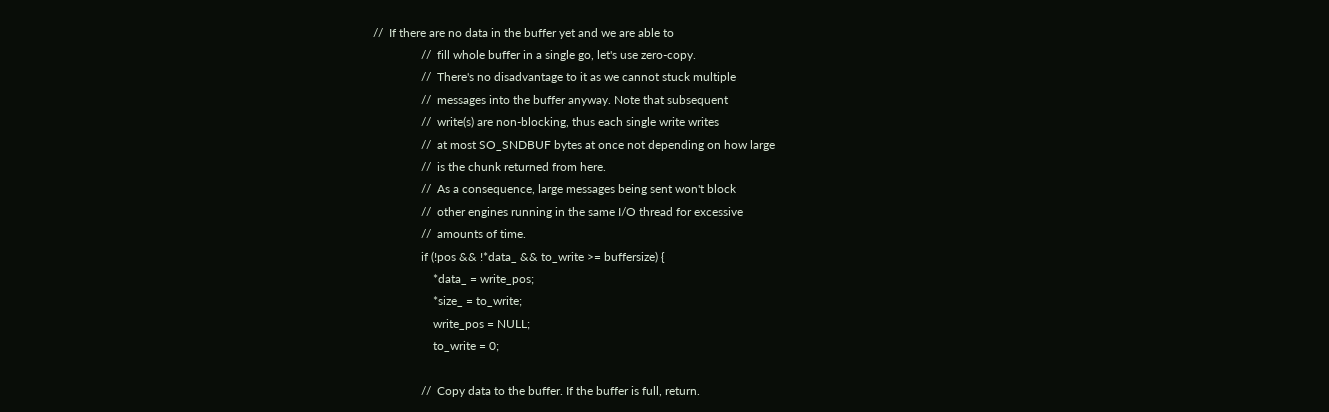//  If there are no data in the buffer yet and we are able to
                //  fill whole buffer in a single go, let's use zero-copy.
                //  There's no disadvantage to it as we cannot stuck multiple
                //  messages into the buffer anyway. Note that subsequent
                //  write(s) are non-blocking, thus each single write writes
                //  at most SO_SNDBUF bytes at once not depending on how large
                //  is the chunk returned from here.
                //  As a consequence, large messages being sent won't block
                //  other engines running in the same I/O thread for excessive
                //  amounts of time.
                if (!pos && !*data_ && to_write >= buffersize) {
                    *data_ = write_pos;
                    *size_ = to_write;
                    write_pos = NULL;
                    to_write = 0;

                //  Copy data to the buffer. If the buffer is full, return.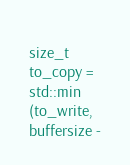size_t to_copy = std::min (to_write, buffersize -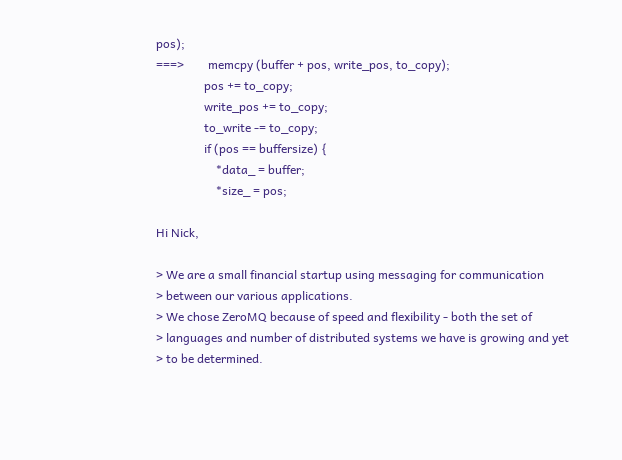pos);
===>        memcpy (buffer + pos, write_pos, to_copy);
                pos += to_copy;
                write_pos += to_copy;
                to_write -= to_copy;
                if (pos == buffersize) {
                    *data_ = buffer;
                    *size_ = pos;

Hi Nick,

> We are a small financial startup using messaging for communication
> between our various applications.
> We chose ZeroMQ because of speed and flexibility - both the set of
> languages and number of distributed systems we have is growing and yet
> to be determined.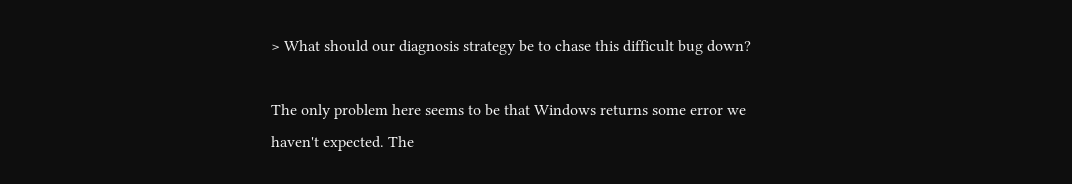> What should our diagnosis strategy be to chase this difficult bug down?

The only problem here seems to be that Windows returns some error we
haven't expected. The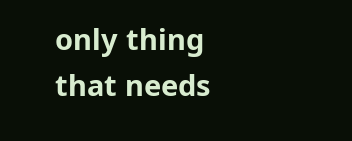only thing that needs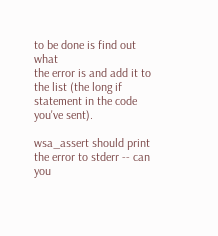to be done is find out what
the error is and add it to the list (the long if statement in the code
you've sent).

wsa_assert should print the error to stderr -- can you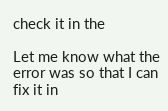check it in the

Let me know what the error was so that I can fix it in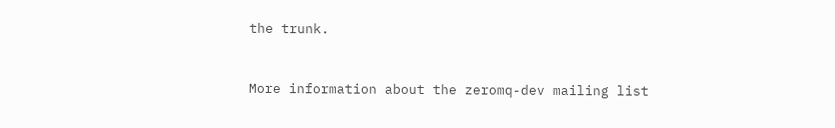the trunk.


More information about the zeromq-dev mailing list